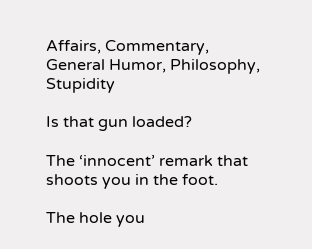Affairs, Commentary, General Humor, Philosophy, Stupidity

Is that gun loaded?

The ‘innocent’ remark that shoots you in the foot.

The hole you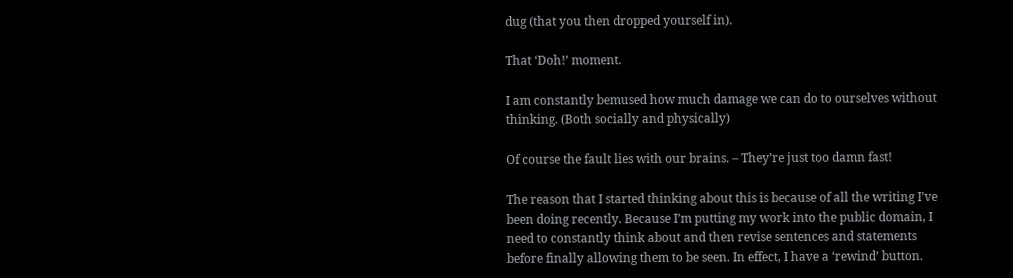dug (that you then dropped yourself in).

That ‘Doh!’ moment.

I am constantly bemused how much damage we can do to ourselves without thinking. (Both socially and physically)

Of course the fault lies with our brains. – They’re just too damn fast!

The reason that I started thinking about this is because of all the writing I’ve been doing recently. Because I’m putting my work into the public domain, I need to constantly think about and then revise sentences and statements before finally allowing them to be seen. In effect, I have a ‘rewind’ button.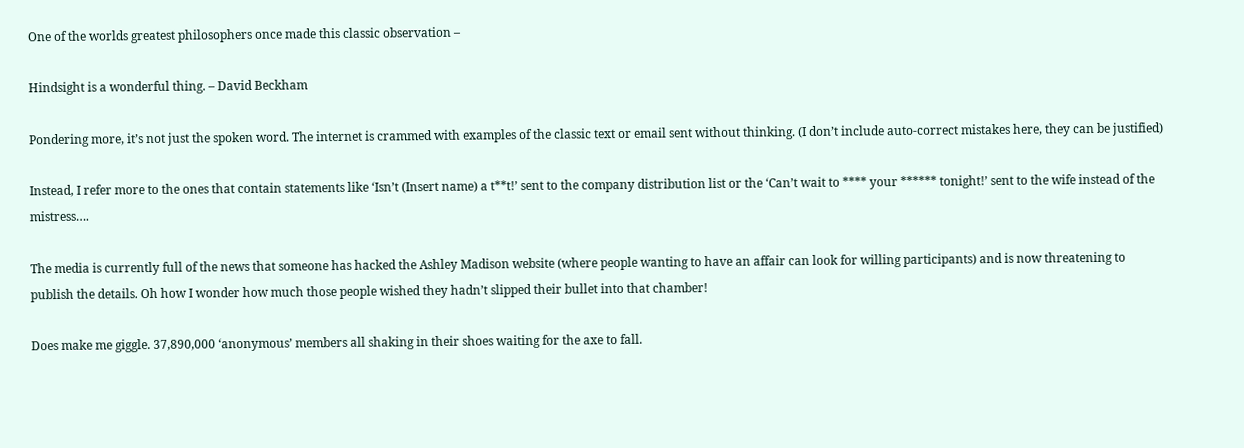One of the worlds greatest philosophers once made this classic observation –

Hindsight is a wonderful thing. – David Beckham

Pondering more, it’s not just the spoken word. The internet is crammed with examples of the classic text or email sent without thinking. (I don’t include auto-correct mistakes here, they can be justified)

Instead, I refer more to the ones that contain statements like ‘Isn’t (Insert name) a t**t!’ sent to the company distribution list or the ‘Can’t wait to **** your ****** tonight!’ sent to the wife instead of the mistress….

The media is currently full of the news that someone has hacked the Ashley Madison website (where people wanting to have an affair can look for willing participants) and is now threatening to publish the details. Oh how I wonder how much those people wished they hadn’t slipped their bullet into that chamber!

Does make me giggle. 37,890,000 ‘anonymous’ members all shaking in their shoes waiting for the axe to fall.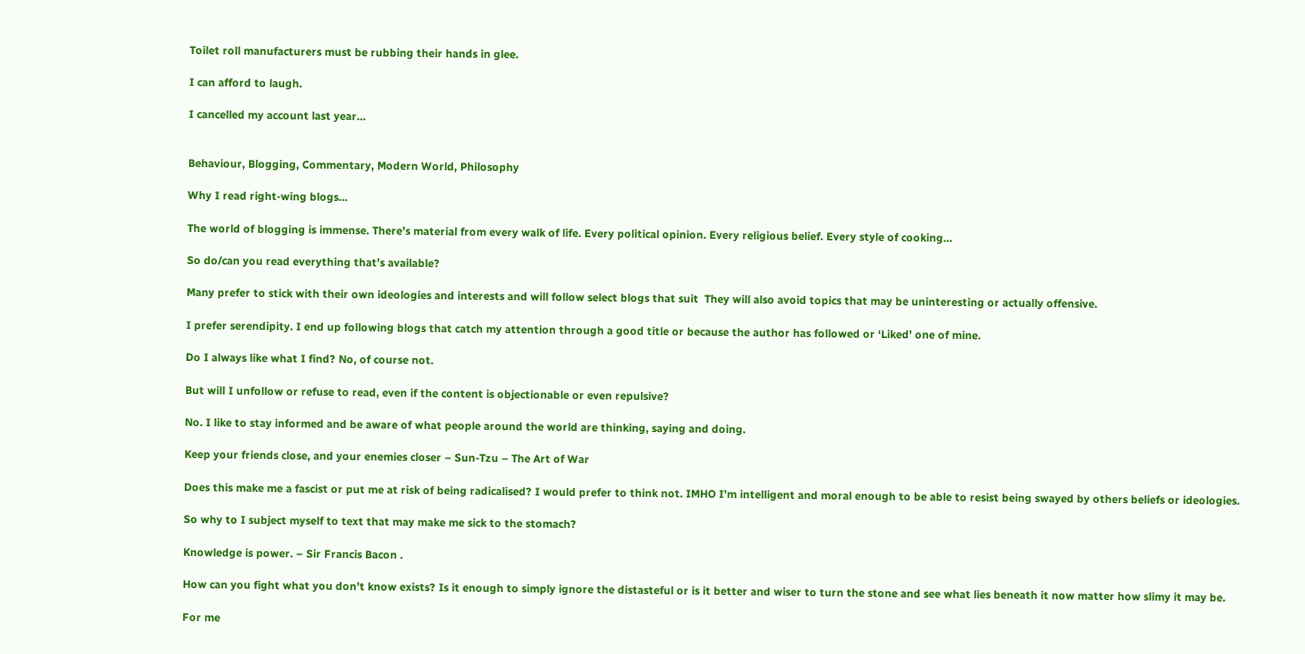Toilet roll manufacturers must be rubbing their hands in glee.

I can afford to laugh.

I cancelled my account last year…


Behaviour, Blogging, Commentary, Modern World, Philosophy

Why I read right-wing blogs…

The world of blogging is immense. There’s material from every walk of life. Every political opinion. Every religious belief. Every style of cooking…

So do/can you read everything that’s available?

Many prefer to stick with their own ideologies and interests and will follow select blogs that suit  They will also avoid topics that may be uninteresting or actually offensive.

I prefer serendipity. I end up following blogs that catch my attention through a good title or because the author has followed or ‘Liked’ one of mine.

Do I always like what I find? No, of course not.

But will I unfollow or refuse to read, even if the content is objectionable or even repulsive?

No. I like to stay informed and be aware of what people around the world are thinking, saying and doing.

Keep your friends close, and your enemies closer – Sun-Tzu – The Art of War

Does this make me a fascist or put me at risk of being radicalised? I would prefer to think not. IMHO I’m intelligent and moral enough to be able to resist being swayed by others beliefs or ideologies.

So why to I subject myself to text that may make me sick to the stomach?

Knowledge is power. – Sir Francis Bacon .

How can you fight what you don’t know exists? Is it enough to simply ignore the distasteful or is it better and wiser to turn the stone and see what lies beneath it now matter how slimy it may be.

For me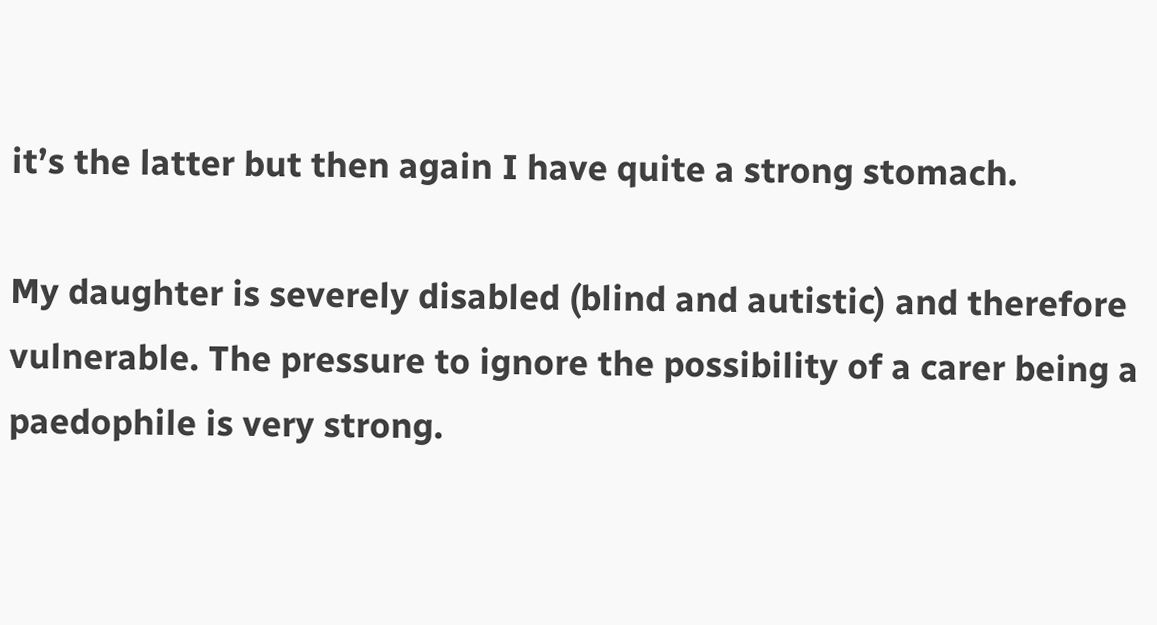it’s the latter but then again I have quite a strong stomach.

My daughter is severely disabled (blind and autistic) and therefore vulnerable. The pressure to ignore the possibility of a carer being a paedophile is very strong.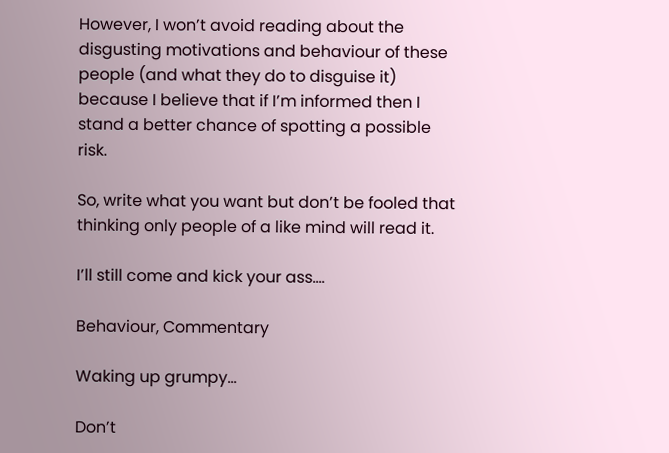However, I won’t avoid reading about the disgusting motivations and behaviour of these people (and what they do to disguise it) because I believe that if I’m informed then I stand a better chance of spotting a possible risk.

So, write what you want but don’t be fooled that thinking only people of a like mind will read it.

I’ll still come and kick your ass….

Behaviour, Commentary

Waking up grumpy…

Don’t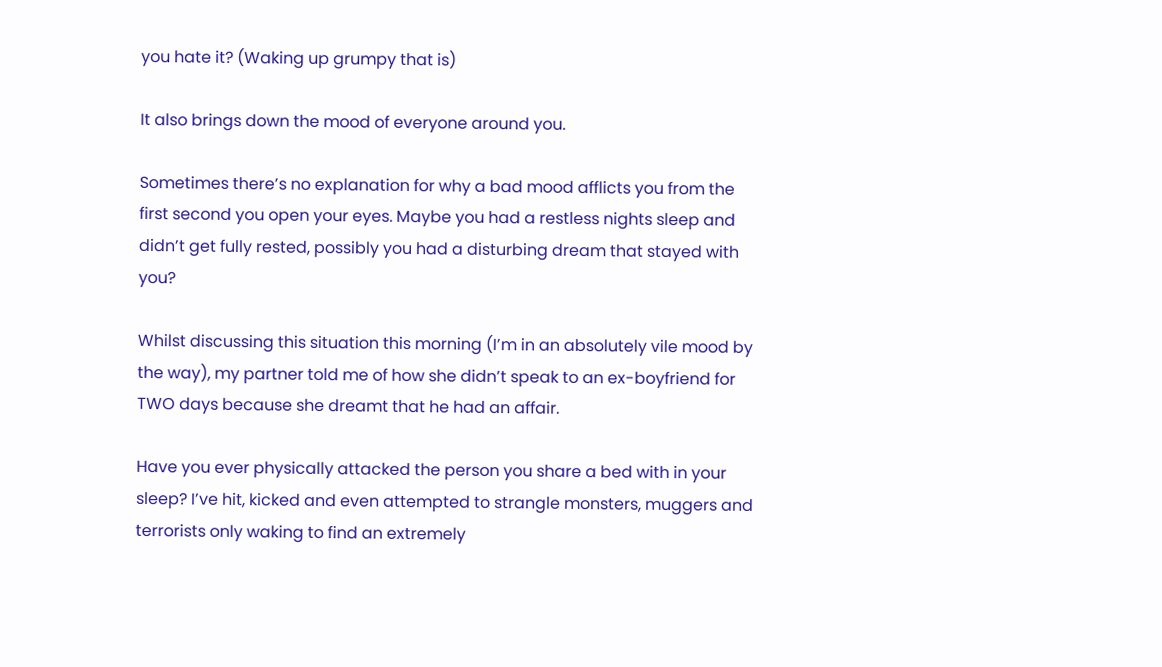you hate it? (Waking up grumpy that is)

It also brings down the mood of everyone around you.

Sometimes there’s no explanation for why a bad mood afflicts you from the first second you open your eyes. Maybe you had a restless nights sleep and didn’t get fully rested, possibly you had a disturbing dream that stayed with you?

Whilst discussing this situation this morning (I’m in an absolutely vile mood by the way), my partner told me of how she didn’t speak to an ex-boyfriend for TWO days because she dreamt that he had an affair.

Have you ever physically attacked the person you share a bed with in your sleep? I’ve hit, kicked and even attempted to strangle monsters, muggers and terrorists only waking to find an extremely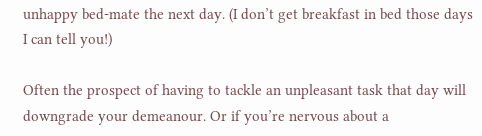unhappy bed-mate the next day. (I don’t get breakfast in bed those days I can tell you!)

Often the prospect of having to tackle an unpleasant task that day will downgrade your demeanour. Or if you’re nervous about a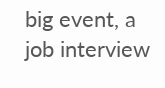big event, a job interview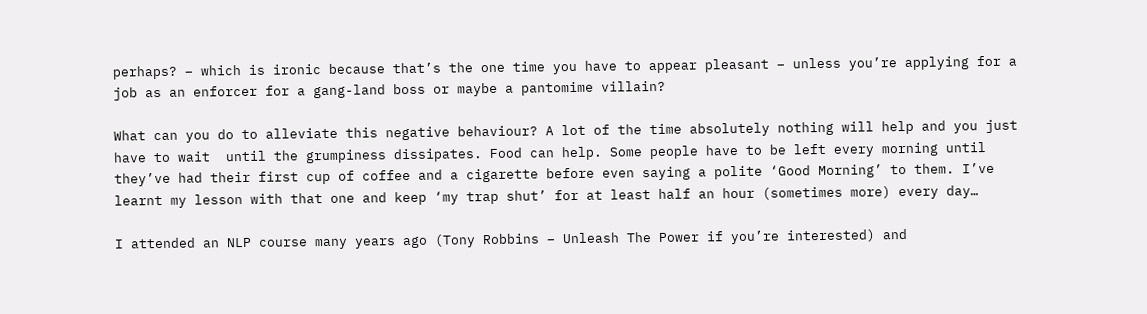perhaps? – which is ironic because that’s the one time you have to appear pleasant – unless you’re applying for a job as an enforcer for a gang-land boss or maybe a pantomime villain?

What can you do to alleviate this negative behaviour? A lot of the time absolutely nothing will help and you just have to wait  until the grumpiness dissipates. Food can help. Some people have to be left every morning until they’ve had their first cup of coffee and a cigarette before even saying a polite ‘Good Morning’ to them. I’ve learnt my lesson with that one and keep ‘my trap shut’ for at least half an hour (sometimes more) every day…

I attended an NLP course many years ago (Tony Robbins – Unleash The Power if you’re interested) and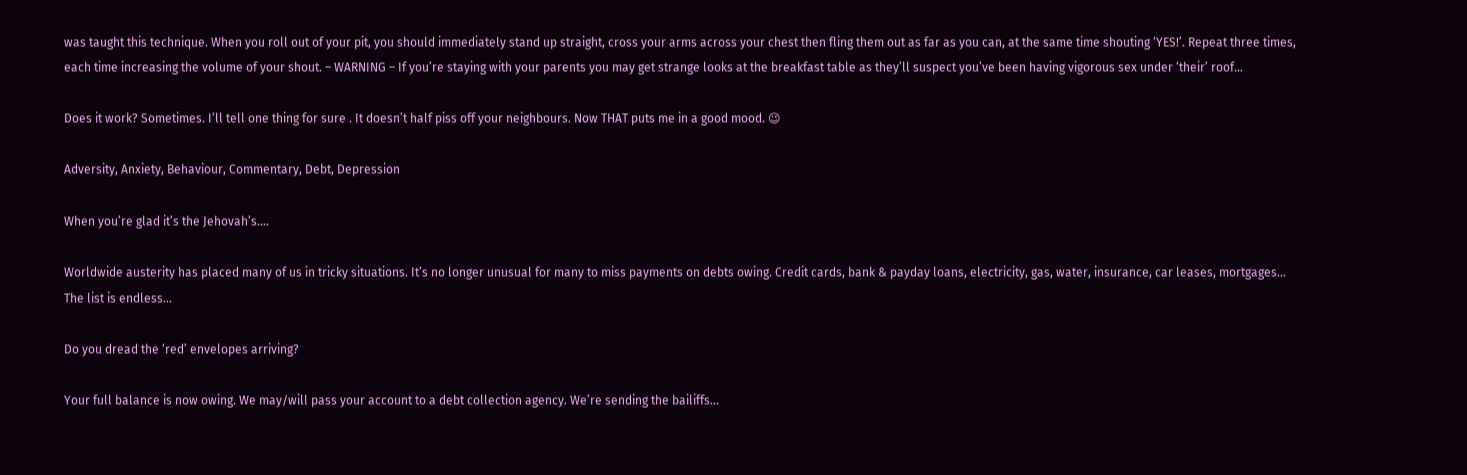was taught this technique. When you roll out of your pit, you should immediately stand up straight, cross your arms across your chest then fling them out as far as you can, at the same time shouting ‘YES!’. Repeat three times, each time increasing the volume of your shout. – WARNING – If you’re staying with your parents you may get strange looks at the breakfast table as they’ll suspect you’ve been having vigorous sex under ‘their’ roof…

Does it work? Sometimes. I’ll tell one thing for sure . It doesn’t half piss off your neighbours. Now THAT puts me in a good mood. 😉

Adversity, Anxiety, Behaviour, Commentary, Debt, Depression

When you’re glad it’s the Jehovah’s….

Worldwide austerity has placed many of us in tricky situations. It’s no longer unusual for many to miss payments on debts owing. Credit cards, bank & payday loans, electricity, gas, water, insurance, car leases, mortgages… The list is endless…

Do you dread the ‘red’ envelopes arriving?

Your full balance is now owing. We may/will pass your account to a debt collection agency. We’re sending the bailiffs…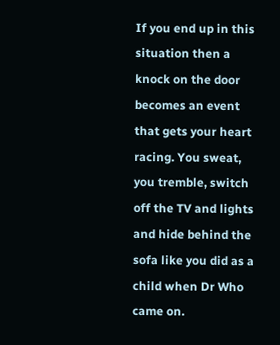If you end up in this situation then a knock on the door becomes an event that gets your heart racing. You sweat, you tremble, switch off the TV and lights and hide behind the sofa like you did as a child when Dr Who came on.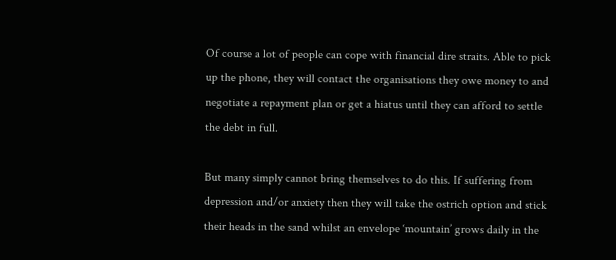Of course a lot of people can cope with financial dire straits. Able to pick up the phone, they will contact the organisations they owe money to and negotiate a repayment plan or get a hiatus until they can afford to settle the debt in full.

But many simply cannot bring themselves to do this. If suffering from depression and/or anxiety then they will take the ostrich option and stick their heads in the sand whilst an envelope ‘mountain’ grows daily in the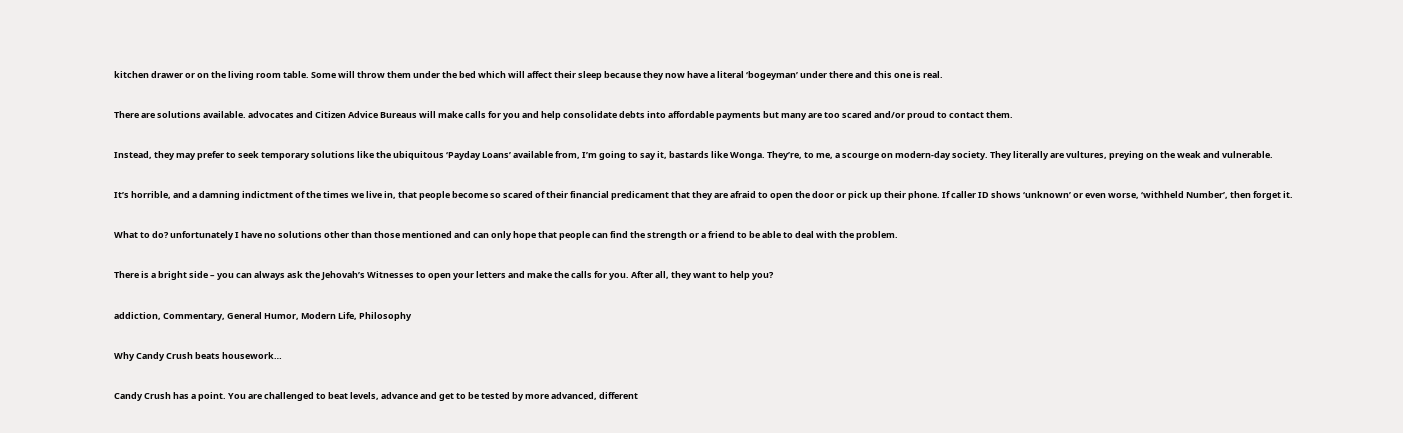kitchen drawer or on the living room table. Some will throw them under the bed which will affect their sleep because they now have a literal ‘bogeyman’ under there and this one is real.

There are solutions available. advocates and Citizen Advice Bureaus will make calls for you and help consolidate debts into affordable payments but many are too scared and/or proud to contact them.

Instead, they may prefer to seek temporary solutions like the ubiquitous ‘Payday Loans’ available from, I’m going to say it, bastards like Wonga. They’re, to me, a scourge on modern-day society. They literally are vultures, preying on the weak and vulnerable.

It’s horrible, and a damning indictment of the times we live in, that people become so scared of their financial predicament that they are afraid to open the door or pick up their phone. If caller ID shows ‘unknown’ or even worse, ‘withheld Number’, then forget it.

What to do? unfortunately I have no solutions other than those mentioned and can only hope that people can find the strength or a friend to be able to deal with the problem.

There is a bright side – you can always ask the Jehovah’s Witnesses to open your letters and make the calls for you. After all, they want to help you?

addiction, Commentary, General Humor, Modern Life, Philosophy

Why Candy Crush beats housework…

Candy Crush has a point. You are challenged to beat levels, advance and get to be tested by more advanced, different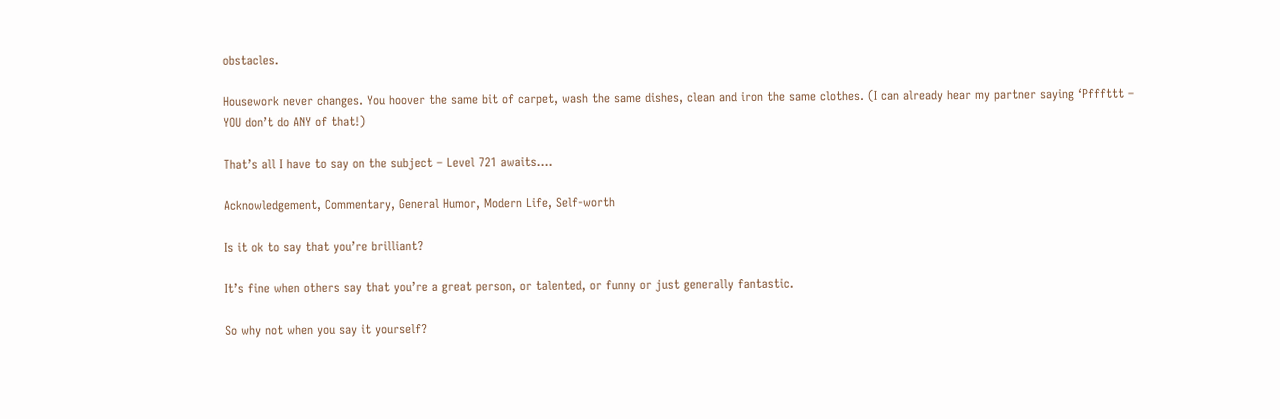obstacles.

Housework never changes. You hoover the same bit of carpet, wash the same dishes, clean and iron the same clothes. (I can already hear my partner saying ‘Pfffttt – YOU don’t do ANY of that!)

That’s all I have to say on the subject – Level 721 awaits….

Acknowledgement, Commentary, General Humor, Modern Life, Self-worth

Is it ok to say that you’re brilliant?

It’s fine when others say that you’re a great person, or talented, or funny or just generally fantastic.

So why not when you say it yourself?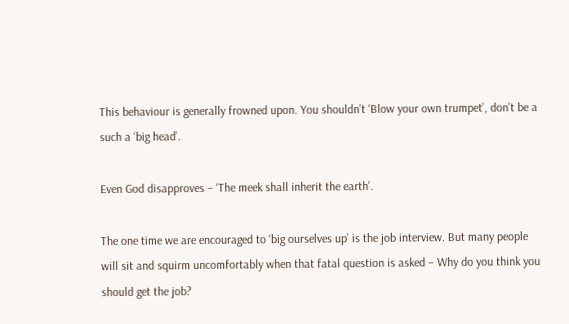This behaviour is generally frowned upon. You shouldn’t ‘Blow your own trumpet’, don’t be a such a ‘big head’.

Even God disapproves – ‘The meek shall inherit the earth’.

The one time we are encouraged to ‘big ourselves up’ is the job interview. But many people will sit and squirm uncomfortably when that fatal question is asked – Why do you think you should get the job?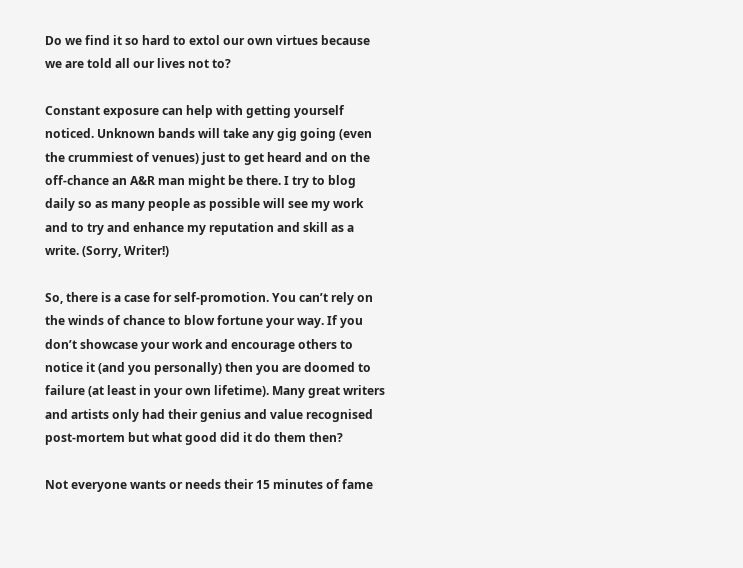Do we find it so hard to extol our own virtues because we are told all our lives not to?

Constant exposure can help with getting yourself noticed. Unknown bands will take any gig going (even the crummiest of venues) just to get heard and on the off-chance an A&R man might be there. I try to blog daily so as many people as possible will see my work and to try and enhance my reputation and skill as a write. (Sorry, Writer!)

So, there is a case for self-promotion. You can’t rely on the winds of chance to blow fortune your way. If you don’t showcase your work and encourage others to notice it (and you personally) then you are doomed to failure (at least in your own lifetime). Many great writers and artists only had their genius and value recognised post-mortem but what good did it do them then?

Not everyone wants or needs their 15 minutes of fame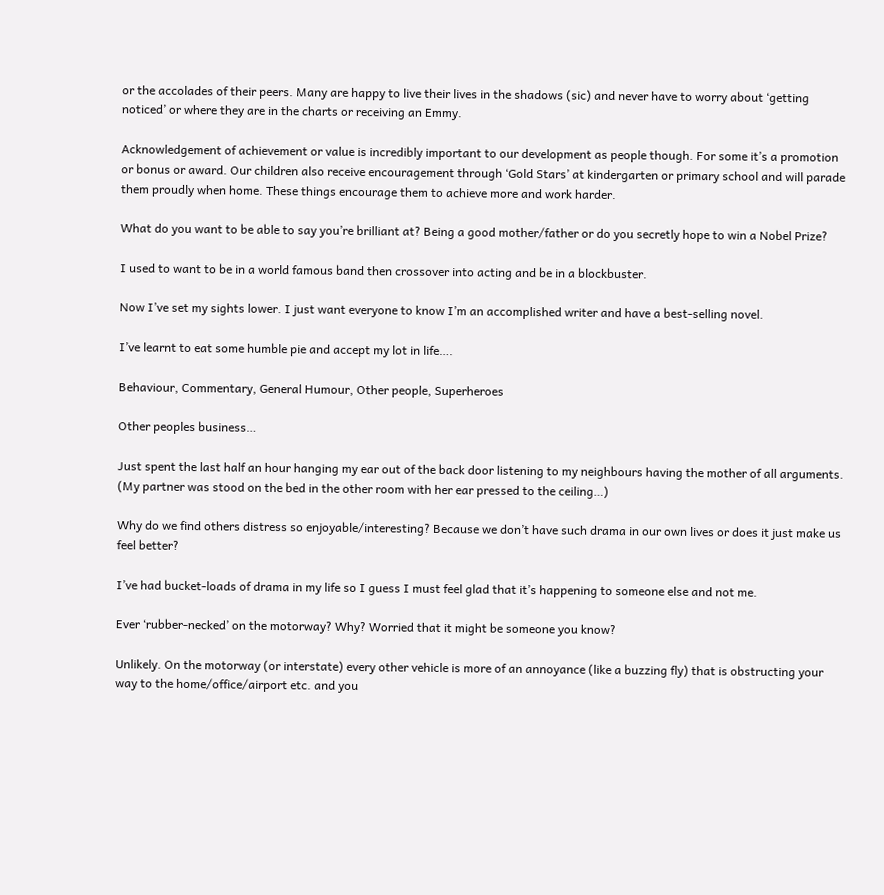or the accolades of their peers. Many are happy to live their lives in the shadows (sic) and never have to worry about ‘getting noticed’ or where they are in the charts or receiving an Emmy.

Acknowledgement of achievement or value is incredibly important to our development as people though. For some it’s a promotion or bonus or award. Our children also receive encouragement through ‘Gold Stars’ at kindergarten or primary school and will parade them proudly when home. These things encourage them to achieve more and work harder.

What do you want to be able to say you’re brilliant at? Being a good mother/father or do you secretly hope to win a Nobel Prize?

I used to want to be in a world famous band then crossover into acting and be in a blockbuster.

Now I’ve set my sights lower. I just want everyone to know I’m an accomplished writer and have a best-selling novel.

I’ve learnt to eat some humble pie and accept my lot in life….

Behaviour, Commentary, General Humour, Other people, Superheroes

Other peoples business…

Just spent the last half an hour hanging my ear out of the back door listening to my neighbours having the mother of all arguments. (My partner was stood on the bed in the other room with her ear pressed to the ceiling…)

Why do we find others distress so enjoyable/interesting? Because we don’t have such drama in our own lives or does it just make us feel better?

I’ve had bucket-loads of drama in my life so I guess I must feel glad that it’s happening to someone else and not me.

Ever ‘rubber-necked’ on the motorway? Why? Worried that it might be someone you know?

Unlikely. On the motorway (or interstate) every other vehicle is more of an annoyance (like a buzzing fly) that is obstructing your way to the home/office/airport etc. and you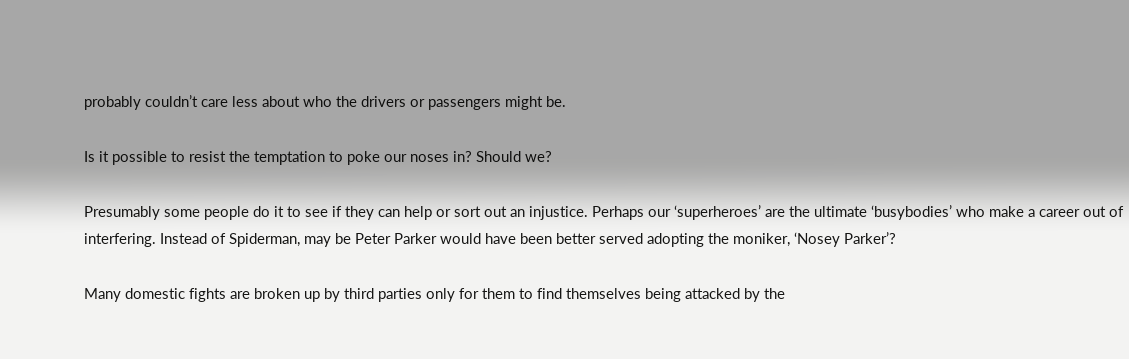probably couldn’t care less about who the drivers or passengers might be.

Is it possible to resist the temptation to poke our noses in? Should we?

Presumably some people do it to see if they can help or sort out an injustice. Perhaps our ‘superheroes’ are the ultimate ‘busybodies’ who make a career out of interfering. Instead of Spiderman, may be Peter Parker would have been better served adopting the moniker, ‘Nosey Parker’?

Many domestic fights are broken up by third parties only for them to find themselves being attacked by the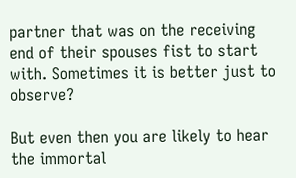partner that was on the receiving end of their spouses fist to start with. Sometimes it is better just to observe?

But even then you are likely to hear the immortal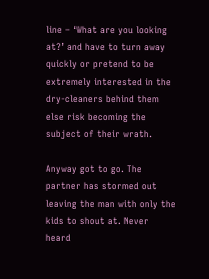line – ‘What are you looking at?’ and have to turn away quickly or pretend to be extremely interested in the dry-cleaners behind them else risk becoming the subject of their wrath.

Anyway got to go. The partner has stormed out leaving the man with only the kids to shout at. Never heard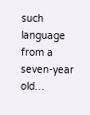such language from a seven-year old…